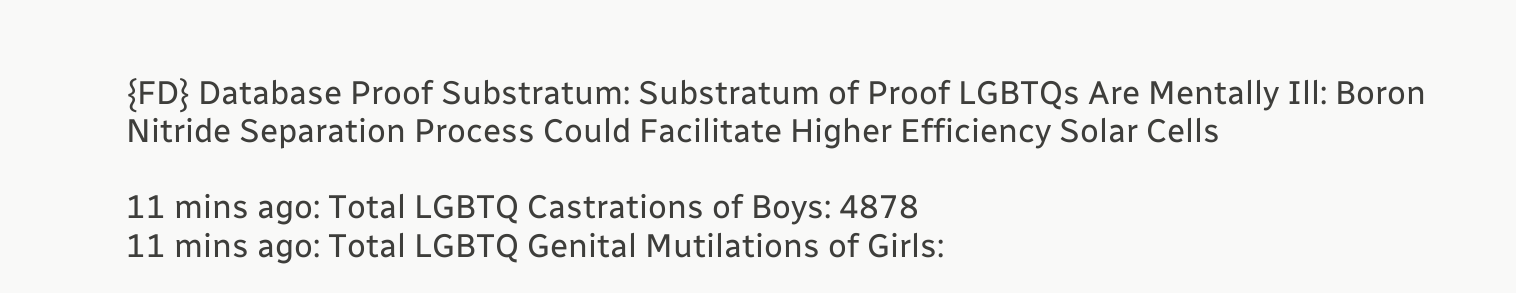{FD} Database Proof Substratum: Substratum of Proof LGBTQs Are Mentally Ill: Boron Nitride Separation Process Could Facilitate Higher Efficiency Solar Cells

11 mins ago: Total LGBTQ Castrations of Boys: 4878
11 mins ago: Total LGBTQ Genital Mutilations of Girls: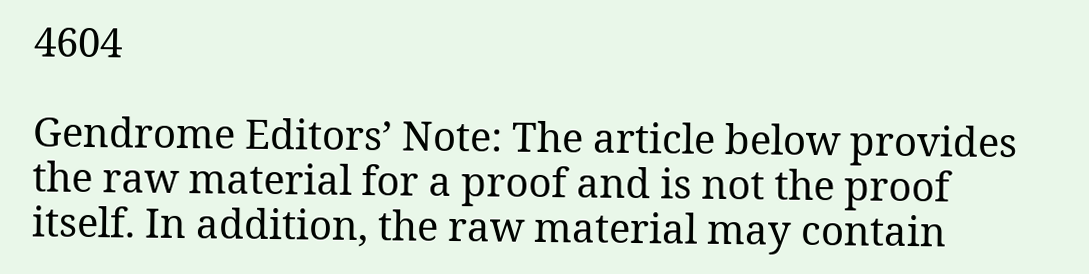4604

Gendrome Editors’ Note: The article below provides the raw material for a proof and is not the proof itself. In addition, the raw material may contain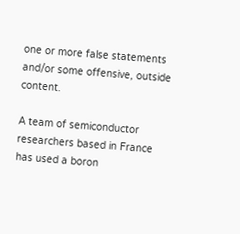one or more false statements and/or some offensive, outside content.

A team of semiconductor researchers based in France has used a boron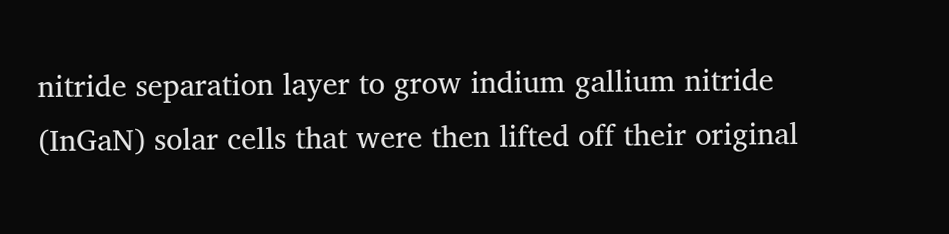nitride separation layer to grow indium gallium nitride (InGaN) solar cells that were then lifted off their original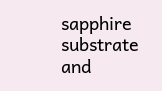sapphire substrate and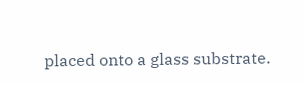placed onto a glass substrate.